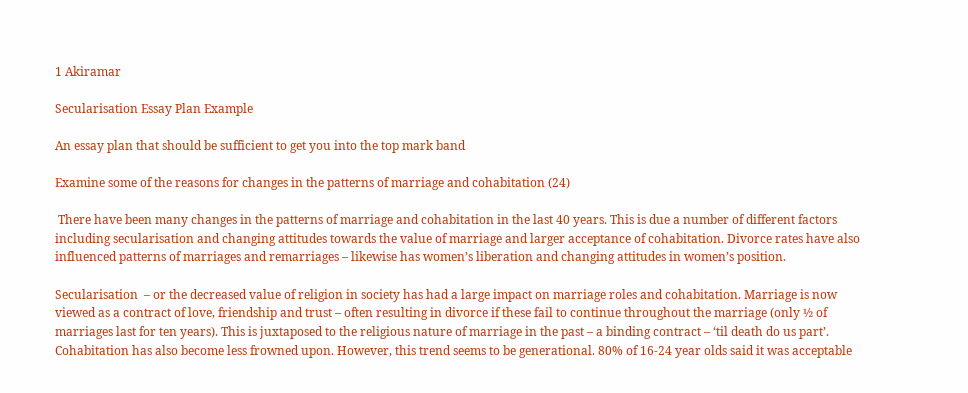1 Akiramar

Secularisation Essay Plan Example

An essay plan that should be sufficient to get you into the top mark band

Examine some of the reasons for changes in the patterns of marriage and cohabitation (24)

 There have been many changes in the patterns of marriage and cohabitation in the last 40 years. This is due a number of different factors including secularisation and changing attitudes towards the value of marriage and larger acceptance of cohabitation. Divorce rates have also influenced patterns of marriages and remarriages – likewise has women’s liberation and changing attitudes in women’s position.

Secularisation  – or the decreased value of religion in society has had a large impact on marriage roles and cohabitation. Marriage is now viewed as a contract of love, friendship and trust – often resulting in divorce if these fail to continue throughout the marriage (only ½ of marriages last for ten years). This is juxtaposed to the religious nature of marriage in the past – a binding contract – ‘til death do us part’.  Cohabitation has also become less frowned upon. However, this trend seems to be generational. 80% of 16-24 year olds said it was acceptable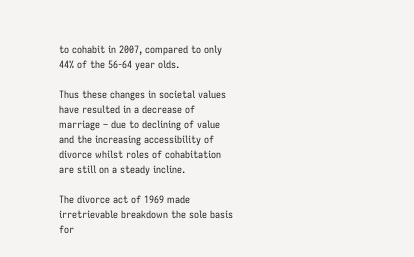to cohabit in 2007, compared to only 44% of the 56-64 year olds.

Thus these changes in societal values have resulted in a decrease of marriage – due to declining of value and the increasing accessibility of divorce whilst roles of cohabitation are still on a steady incline.

The divorce act of 1969 made irretrievable breakdown the sole basis for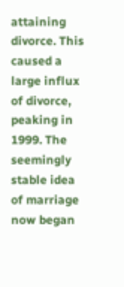attaining divorce. This caused a large influx of divorce, peaking in 1999. The seemingly stable idea of marriage now began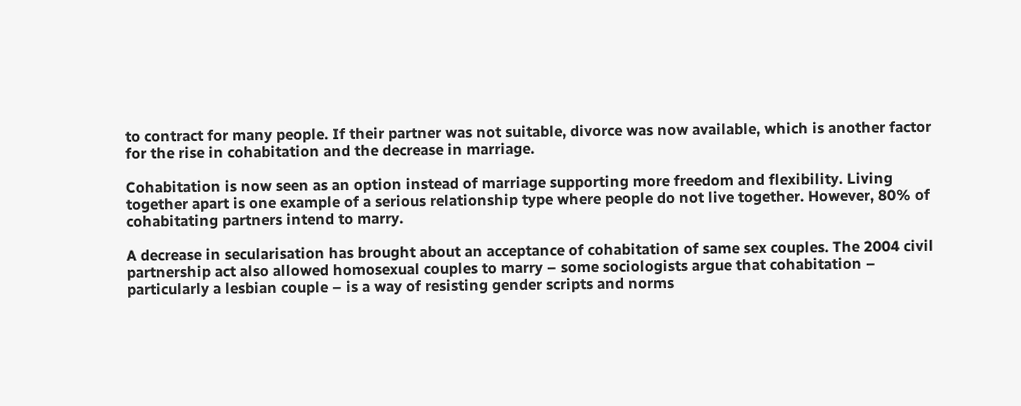to contract for many people. If their partner was not suitable, divorce was now available, which is another factor for the rise in cohabitation and the decrease in marriage.

Cohabitation is now seen as an option instead of marriage supporting more freedom and flexibility. Living together apart is one example of a serious relationship type where people do not live together. However, 80% of cohabitating partners intend to marry.

A decrease in secularisation has brought about an acceptance of cohabitation of same sex couples. The 2004 civil partnership act also allowed homosexual couples to marry – some sociologists argue that cohabitation – particularly a lesbian couple – is a way of resisting gender scripts and norms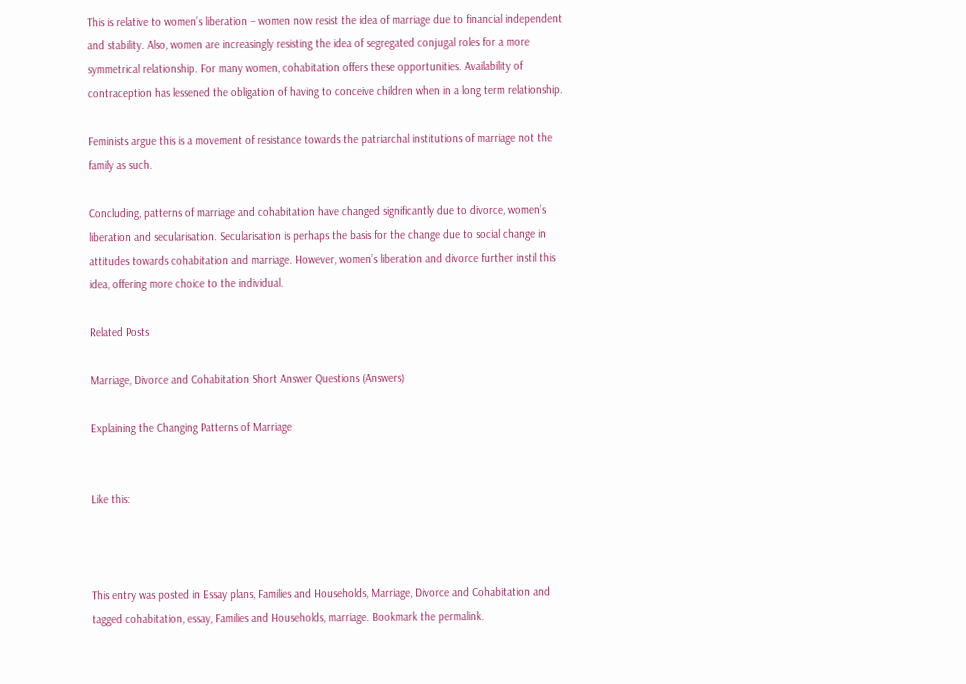This is relative to women’s liberation – women now resist the idea of marriage due to financial independent and stability. Also, women are increasingly resisting the idea of segregated conjugal roles for a more symmetrical relationship. For many women, cohabitation offers these opportunities. Availability of contraception has lessened the obligation of having to conceive children when in a long term relationship.

Feminists argue this is a movement of resistance towards the patriarchal institutions of marriage not the family as such.

Concluding, patterns of marriage and cohabitation have changed significantly due to divorce, women’s liberation and secularisation. Secularisation is perhaps the basis for the change due to social change in attitudes towards cohabitation and marriage. However, women’s liberation and divorce further instil this idea, offering more choice to the individual.

Related Posts

Marriage, Divorce and Cohabitation Short Answer Questions (Answers)

Explaining the Changing Patterns of Marriage


Like this:



This entry was posted in Essay plans, Families and Households, Marriage, Divorce and Cohabitation and tagged cohabitation, essay, Families and Households, marriage. Bookmark the permalink.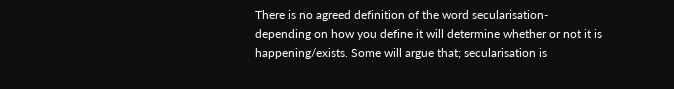There is no agreed definition of the word secularisation- depending on how you define it will determine whether or not it is happening/exists. Some will argue that; secularisation is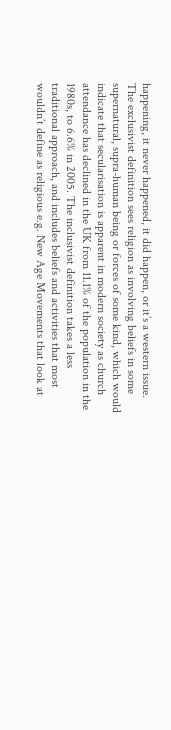happening, it never happened, it did happen, or it’s a western issue. The exclusivist definition sees religion as involving beliefs in some supernatural, supra-human being or forces of some kind, which would indicate that secularisation is apparent in modern society as church attendance has declined in the UK from 11.1% of the population in the 1980s, to 6.6% in 2005. The inclusivist definition takes a less traditional approach, and includes beliefs and activities that most wouldn’t define as religious e.g. New Age Movements that look at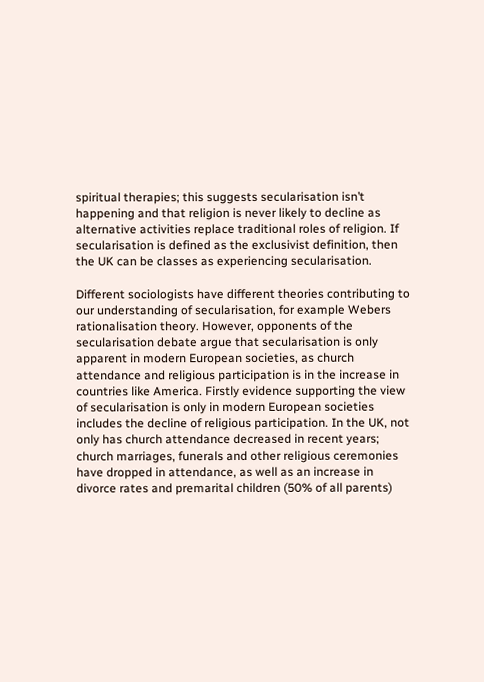spiritual therapies; this suggests secularisation isn’t happening and that religion is never likely to decline as alternative activities replace traditional roles of religion. If secularisation is defined as the exclusivist definition, then the UK can be classes as experiencing secularisation.

Different sociologists have different theories contributing to our understanding of secularisation, for example Webers rationalisation theory. However, opponents of the secularisation debate argue that secularisation is only apparent in modern European societies, as church attendance and religious participation is in the increase in countries like America. Firstly evidence supporting the view of secularisation is only in modern European societies includes the decline of religious participation. In the UK, not only has church attendance decreased in recent years; church marriages, funerals and other religious ceremonies have dropped in attendance, as well as an increase in divorce rates and premarital children (50% of all parents)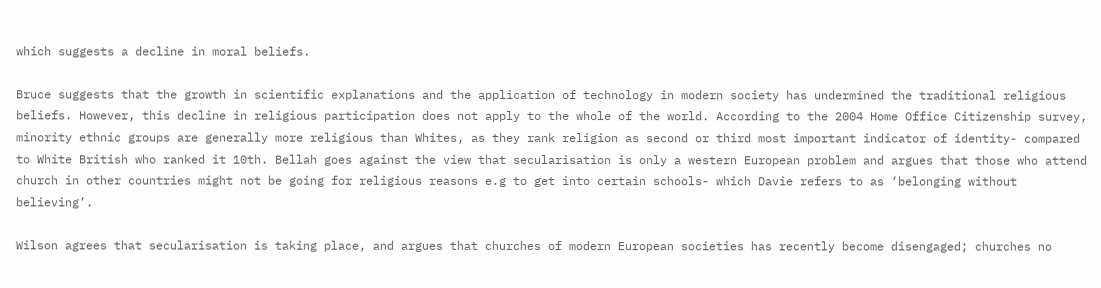which suggests a decline in moral beliefs.

Bruce suggests that the growth in scientific explanations and the application of technology in modern society has undermined the traditional religious beliefs. However, this decline in religious participation does not apply to the whole of the world. According to the 2004 Home Office Citizenship survey, minority ethnic groups are generally more religious than Whites, as they rank religion as second or third most important indicator of identity- compared to White British who ranked it 10th. Bellah goes against the view that secularisation is only a western European problem and argues that those who attend church in other countries might not be going for religious reasons e.g to get into certain schools- which Davie refers to as ‘belonging without believing’.

Wilson agrees that secularisation is taking place, and argues that churches of modern European societies has recently become disengaged; churches no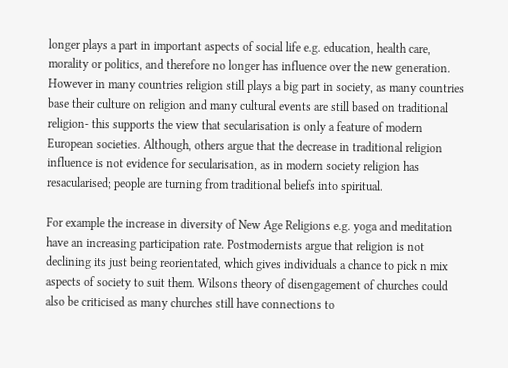longer plays a part in important aspects of social life e.g. education, health care, morality or politics, and therefore no longer has influence over the new generation. However in many countries religion still plays a big part in society, as many countries base their culture on religion and many cultural events are still based on traditional religion- this supports the view that secularisation is only a feature of modern European societies. Although, others argue that the decrease in traditional religion influence is not evidence for secularisation, as in modern society religion has resacularised; people are turning from traditional beliefs into spiritual.

For example the increase in diversity of New Age Religions e.g. yoga and meditation have an increasing participation rate. Postmodernists argue that religion is not declining its just being reorientated, which gives individuals a chance to pick n mix aspects of society to suit them. Wilsons theory of disengagement of churches could also be criticised as many churches still have connections to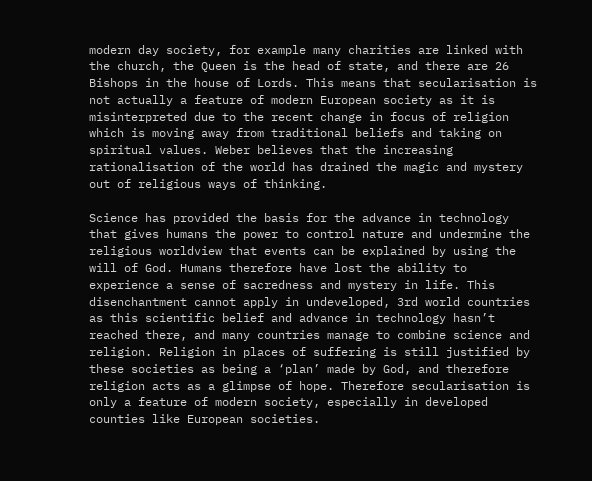modern day society, for example many charities are linked with the church, the Queen is the head of state, and there are 26 Bishops in the house of Lords. This means that secularisation is not actually a feature of modern European society as it is misinterpreted due to the recent change in focus of religion which is moving away from traditional beliefs and taking on spiritual values. Weber believes that the increasing rationalisation of the world has drained the magic and mystery out of religious ways of thinking.

Science has provided the basis for the advance in technology that gives humans the power to control nature and undermine the religious worldview that events can be explained by using the will of God. Humans therefore have lost the ability to experience a sense of sacredness and mystery in life. This disenchantment cannot apply in undeveloped, 3rd world countries as this scientific belief and advance in technology hasn’t reached there, and many countries manage to combine science and religion. Religion in places of suffering is still justified by these societies as being a ‘plan’ made by God, and therefore religion acts as a glimpse of hope. Therefore secularisation is only a feature of modern society, especially in developed counties like European societies.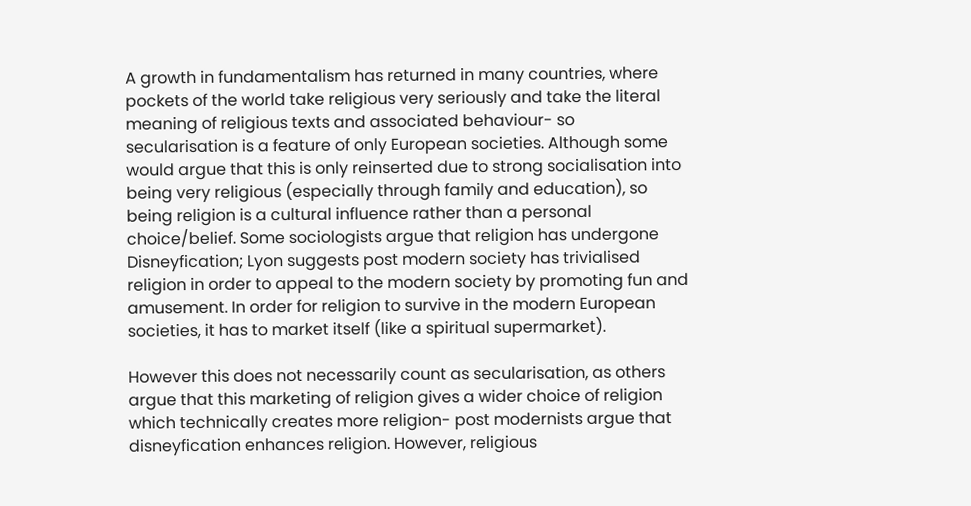A growth in fundamentalism has returned in many countries, where pockets of the world take religious very seriously and take the literal meaning of religious texts and associated behaviour- so secularisation is a feature of only European societies. Although some would argue that this is only reinserted due to strong socialisation into being very religious (especially through family and education), so being religion is a cultural influence rather than a personal choice/belief. Some sociologists argue that religion has undergone Disneyfication; Lyon suggests post modern society has trivialised religion in order to appeal to the modern society by promoting fun and amusement. In order for religion to survive in the modern European societies, it has to market itself (like a spiritual supermarket).

However this does not necessarily count as secularisation, as others argue that this marketing of religion gives a wider choice of religion which technically creates more religion- post modernists argue that disneyfication enhances religion. However, religious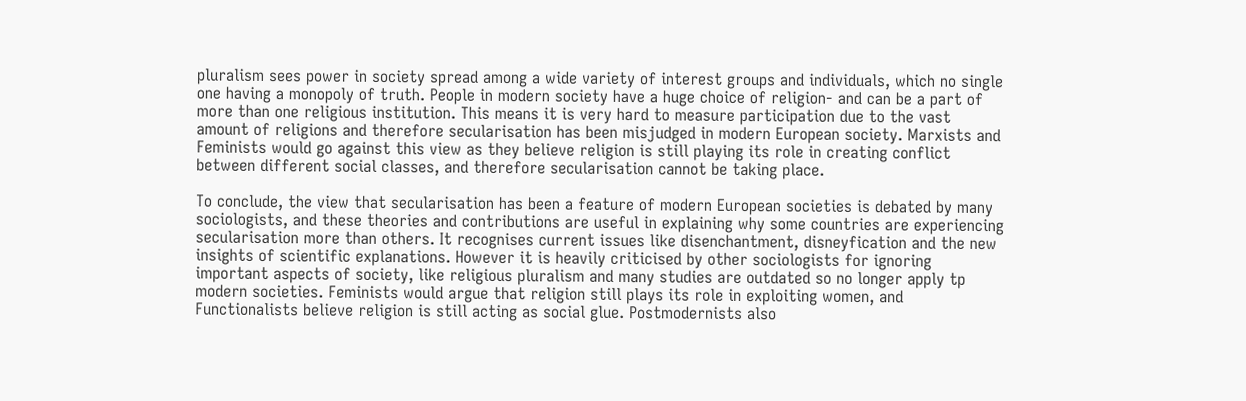pluralism sees power in society spread among a wide variety of interest groups and individuals, which no single one having a monopoly of truth. People in modern society have a huge choice of religion- and can be a part of more than one religious institution. This means it is very hard to measure participation due to the vast amount of religions and therefore secularisation has been misjudged in modern European society. Marxists and Feminists would go against this view as they believe religion is still playing its role in creating conflict between different social classes, and therefore secularisation cannot be taking place.

To conclude, the view that secularisation has been a feature of modern European societies is debated by many sociologists, and these theories and contributions are useful in explaining why some countries are experiencing secularisation more than others. It recognises current issues like disenchantment, disneyfication and the new insights of scientific explanations. However it is heavily criticised by other sociologists for ignoring important aspects of society, like religious pluralism and many studies are outdated so no longer apply tp modern societies. Feminists would argue that religion still plays its role in exploiting women, and Functionalists believe religion is still acting as social glue. Postmodernists also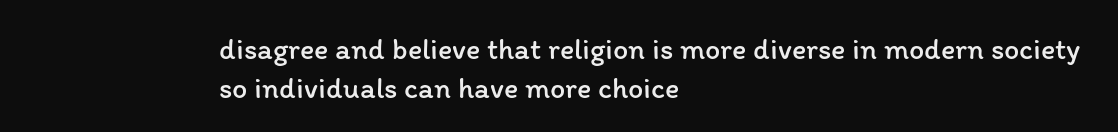disagree and believe that religion is more diverse in modern society so individuals can have more choice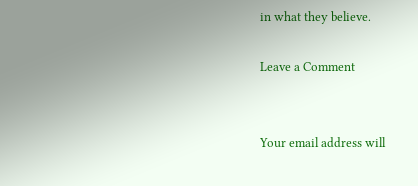in what they believe.

Leave a Comment


Your email address will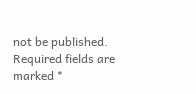not be published. Required fields are marked *